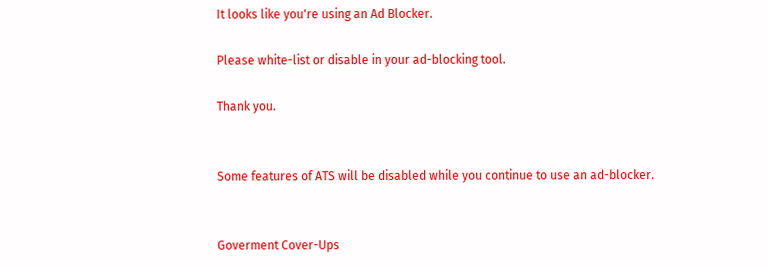It looks like you're using an Ad Blocker.

Please white-list or disable in your ad-blocking tool.

Thank you.


Some features of ATS will be disabled while you continue to use an ad-blocker.


Goverment Cover-Ups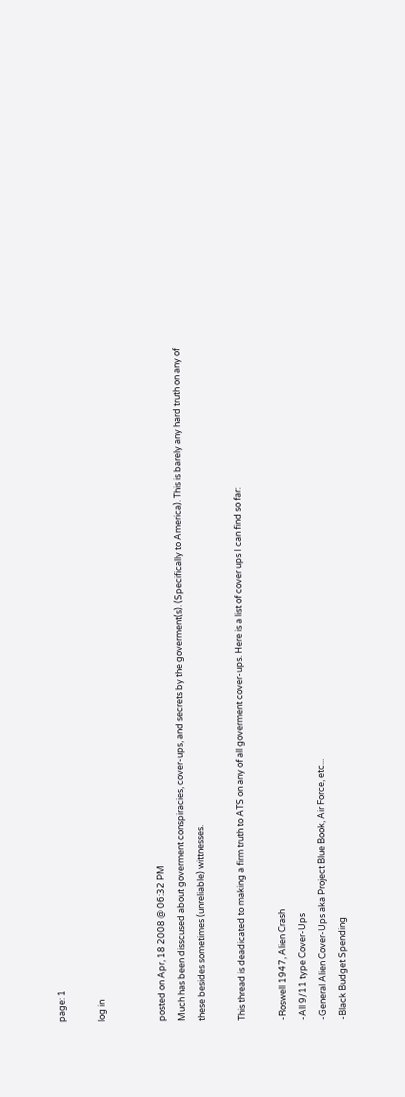page: 1

log in


posted on Apr, 18 2008 @ 06:32 PM
Much has been disscused about goverment conspiracies, cover-ups, and secrets by the goverment(s). (Specifically to America). This is barely any hard truth on any of these besides sometimes (unreliable) wittnesses.

This thread is deadicated to making a firm truth to ATS on any of all goverment cover-ups. Here is a list of cover ups I can find so far:

-Roswell 1947, Alien Crash
-All 9/11 type Cover-Ups
-General Alien Cover-Ups aka Project Blue Book, Air Force, etc...
-Black Budget Spending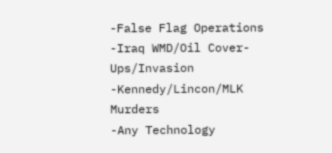-False Flag Operations
-Iraq WMD/Oil Cover-Ups/Invasion
-Kennedy/Lincon/MLK Murders
-Any Technology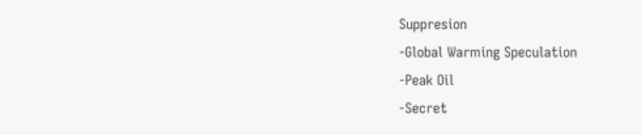Suppresion
-Global Warming Speculation
-Peak Oil
-Secret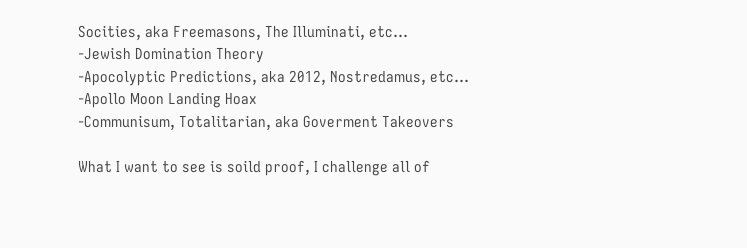Socities, aka Freemasons, The Illuminati, etc...
-Jewish Domination Theory
-Apocolyptic Predictions, aka 2012, Nostredamus, etc...
-Apollo Moon Landing Hoax
-Communisum, Totalitarian, aka Goverment Takeovers

What I want to see is soild proof, I challenge all of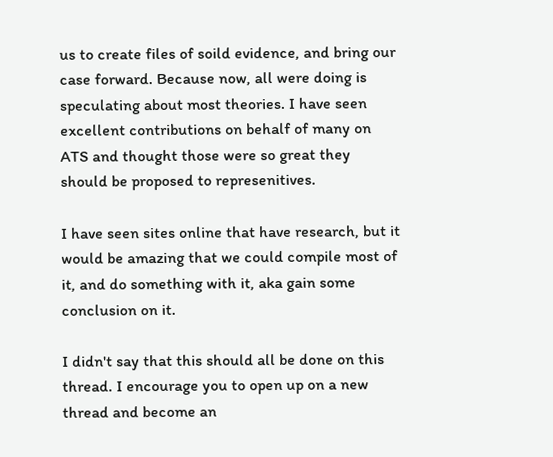us to create files of soild evidence, and bring our case forward. Because now, all were doing is speculating about most theories. I have seen excellent contributions on behalf of many on ATS and thought those were so great they should be proposed to represenitives.

I have seen sites online that have research, but it would be amazing that we could compile most of it, and do something with it, aka gain some conclusion on it.

I didn't say that this should all be done on this thread. I encourage you to open up on a new thread and become an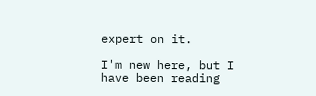expert on it.

I'm new here, but I have been reading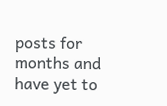posts for months and have yet to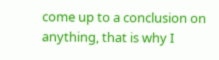come up to a conclusion on anything, that is why I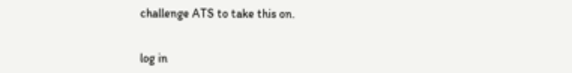challenge ATS to take this on.


log in